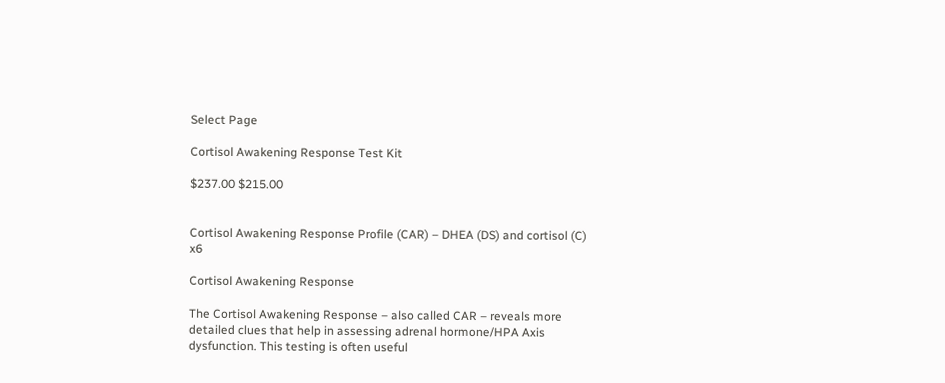Select Page

Cortisol Awakening Response Test Kit

$237.00 $215.00


Cortisol Awakening Response Profile (CAR) – DHEA (DS) and cortisol (C) x6

Cortisol Awakening Response

The Cortisol Awakening Response – also called CAR – reveals more detailed clues that help in assessing adrenal hormone/HPA Axis dysfunction. This testing is often useful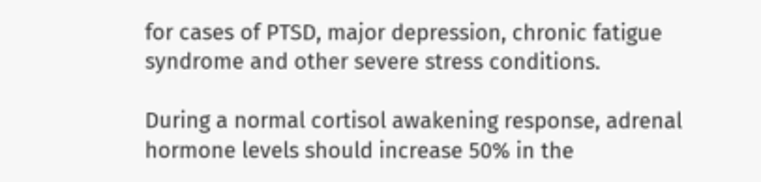for cases of PTSD, major depression, chronic fatigue syndrome and other severe stress conditions.

During a normal cortisol awakening response, adrenal hormone levels should increase 50% in the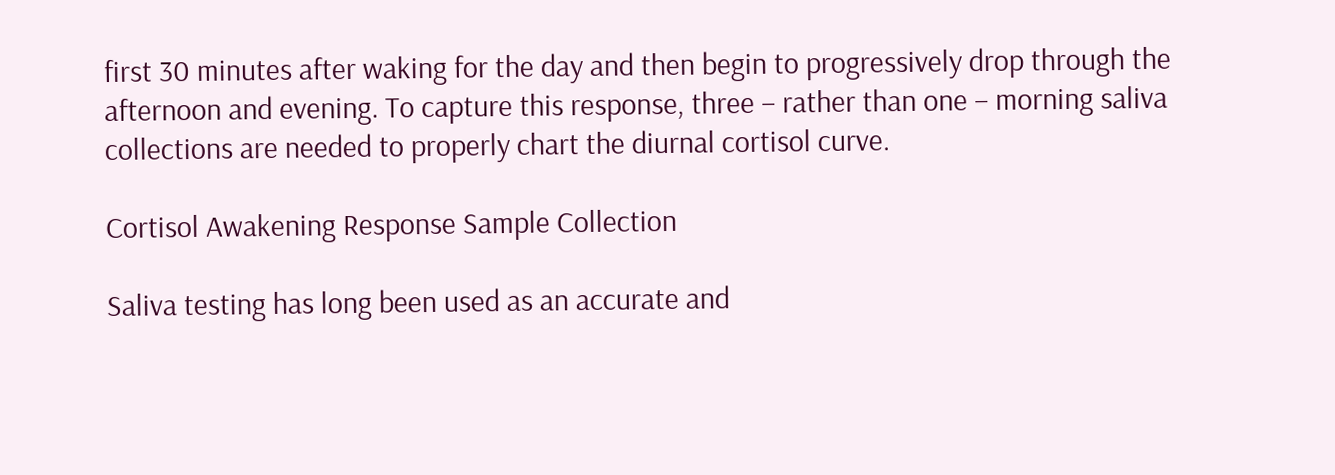first 30 minutes after waking for the day and then begin to progressively drop through the afternoon and evening. To capture this response, three – rather than one – morning saliva collections are needed to properly chart the diurnal cortisol curve.

Cortisol Awakening Response Sample Collection

Saliva testing has long been used as an accurate and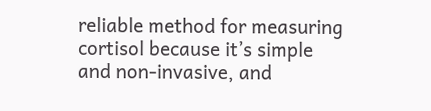reliable method for measuring cortisol because it’s simple and non-invasive, and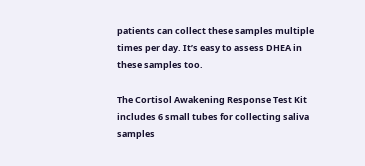patients can collect these samples multiple times per day. It’s easy to assess DHEA in these samples too.

The Cortisol Awakening Response Test Kit includes 6 small tubes for collecting saliva samples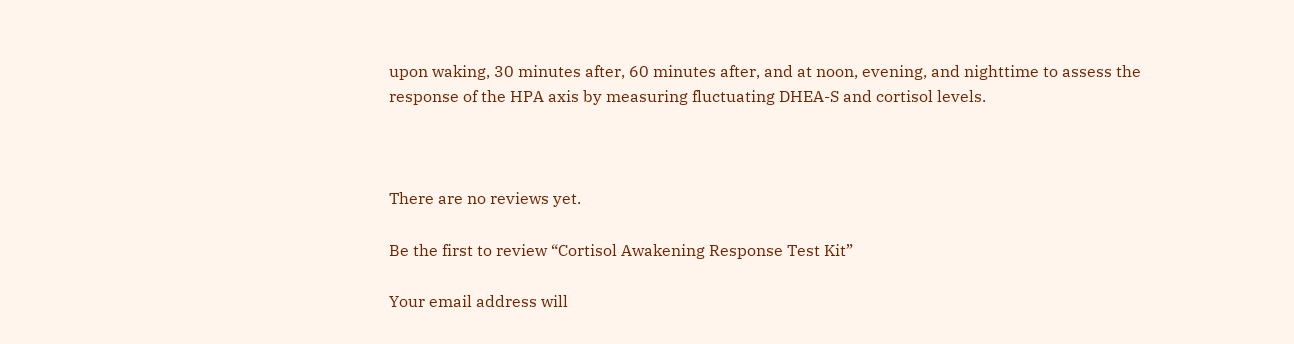upon waking, 30 minutes after, 60 minutes after, and at noon, evening, and nighttime to assess the response of the HPA axis by measuring fluctuating DHEA-S and cortisol levels.



There are no reviews yet.

Be the first to review “Cortisol Awakening Response Test Kit”

Your email address will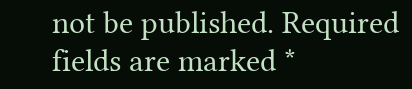not be published. Required fields are marked *